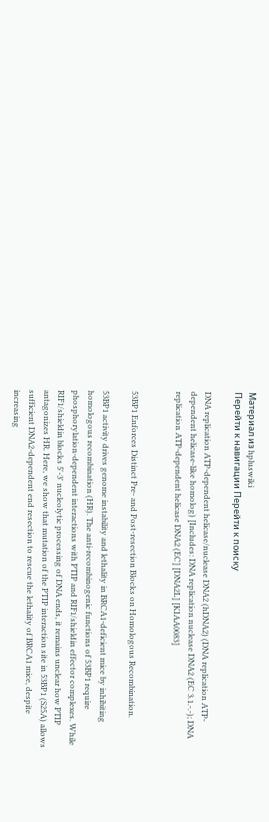Материал из hpluswiki
Перейти к навигации Перейти к поиску

DNA replication ATP-dependent helicase/nuclease DNA2 (hDNA2) (DNA replication ATP-dependent helicase-like homolog) [Includes: DNA replication nuclease DNA2 (EC 3.1.-.-); DNA replication ATP-dependent helicase DNA2 (EC] [DNA2L] [KIAA0083]


53BP1 Enforces Distinct Pre- and Post-resection Blocks on Homologous Recombination.

53BP1 activity drives genome instability and lethality in BRCA1-deficient mice by inhibiting homologous recombination (HR). The anti-recombinogenic functions of 53BP1 require phosphorylation-dependent interactions with PTIP and RIF1/shieldin effector complexes. While RIF1/shieldin blocks 5'-3' nucleolytic processing of DNA ends, it remains unclear how PTIP antagonizes HR. Here, we show that mutation of the PTIP interaction site in 53BP1 (S25A) allows sufficient DNA2-dependent end resection to rescue the lethality of BRCA1 mice, despite increasing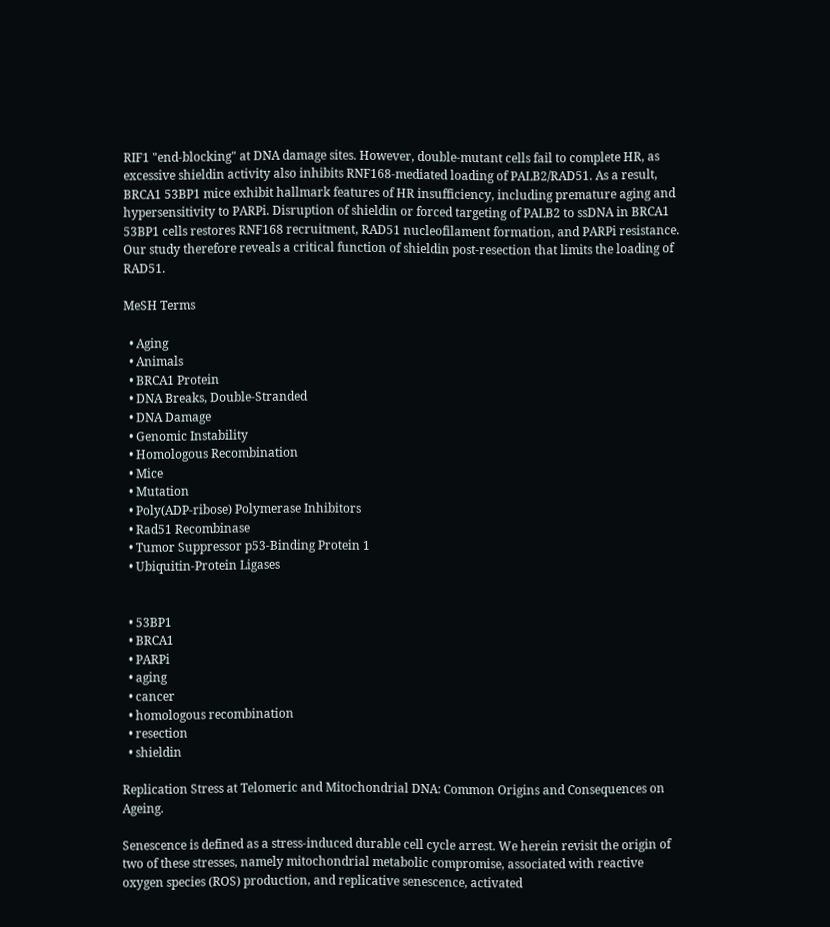RIF1 "end-blocking" at DNA damage sites. However, double-mutant cells fail to complete HR, as excessive shieldin activity also inhibits RNF168-mediated loading of PALB2/RAD51. As a result, BRCA1 53BP1 mice exhibit hallmark features of HR insufficiency, including premature aging and hypersensitivity to PARPi. Disruption of shieldin or forced targeting of PALB2 to ssDNA in BRCA1 53BP1 cells restores RNF168 recruitment, RAD51 nucleofilament formation, and PARPi resistance. Our study therefore reveals a critical function of shieldin post-resection that limits the loading of RAD51.

MeSH Terms

  • Aging
  • Animals
  • BRCA1 Protein
  • DNA Breaks, Double-Stranded
  • DNA Damage
  • Genomic Instability
  • Homologous Recombination
  • Mice
  • Mutation
  • Poly(ADP-ribose) Polymerase Inhibitors
  • Rad51 Recombinase
  • Tumor Suppressor p53-Binding Protein 1
  • Ubiquitin-Protein Ligases


  • 53BP1
  • BRCA1
  • PARPi
  • aging
  • cancer
  • homologous recombination
  • resection
  • shieldin

Replication Stress at Telomeric and Mitochondrial DNA: Common Origins and Consequences on Ageing.

Senescence is defined as a stress-induced durable cell cycle arrest. We herein revisit the origin of two of these stresses, namely mitochondrial metabolic compromise, associated with reactive oxygen species (ROS) production, and replicative senescence, activated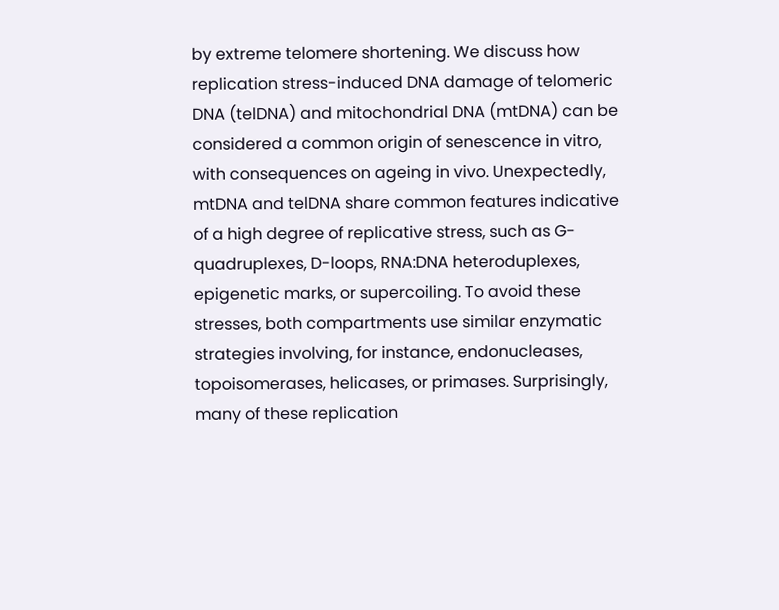by extreme telomere shortening. We discuss how replication stress-induced DNA damage of telomeric DNA (telDNA) and mitochondrial DNA (mtDNA) can be considered a common origin of senescence in vitro, with consequences on ageing in vivo. Unexpectedly, mtDNA and telDNA share common features indicative of a high degree of replicative stress, such as G-quadruplexes, D-loops, RNA:DNA heteroduplexes, epigenetic marks, or supercoiling. To avoid these stresses, both compartments use similar enzymatic strategies involving, for instance, endonucleases, topoisomerases, helicases, or primases. Surprisingly, many of these replication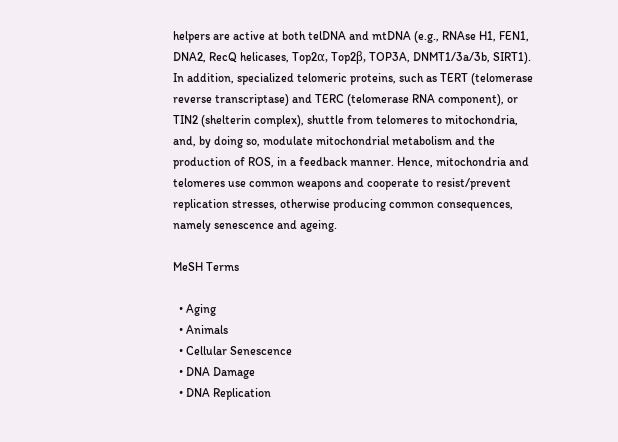helpers are active at both telDNA and mtDNA (e.g., RNAse H1, FEN1, DNA2, RecQ helicases, Top2α, Top2β, TOP3A, DNMT1/3a/3b, SIRT1). In addition, specialized telomeric proteins, such as TERT (telomerase reverse transcriptase) and TERC (telomerase RNA component), or TIN2 (shelterin complex), shuttle from telomeres to mitochondria, and, by doing so, modulate mitochondrial metabolism and the production of ROS, in a feedback manner. Hence, mitochondria and telomeres use common weapons and cooperate to resist/prevent replication stresses, otherwise producing common consequences, namely senescence and ageing.

MeSH Terms

  • Aging
  • Animals
  • Cellular Senescence
  • DNA Damage
  • DNA Replication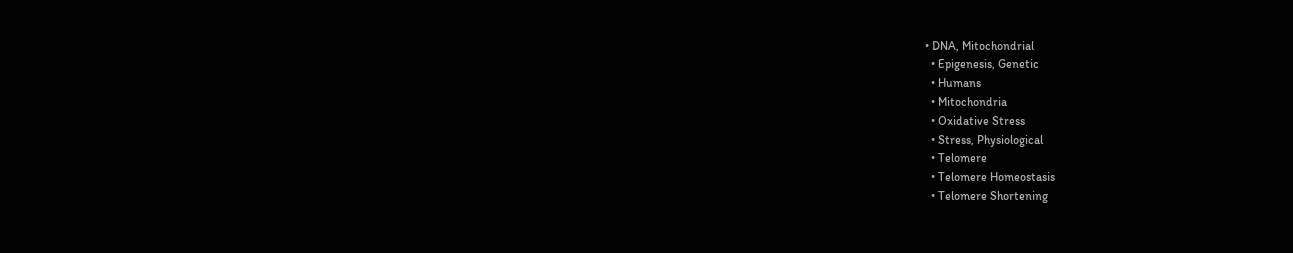• DNA, Mitochondrial
  • Epigenesis, Genetic
  • Humans
  • Mitochondria
  • Oxidative Stress
  • Stress, Physiological
  • Telomere
  • Telomere Homeostasis
  • Telomere Shortening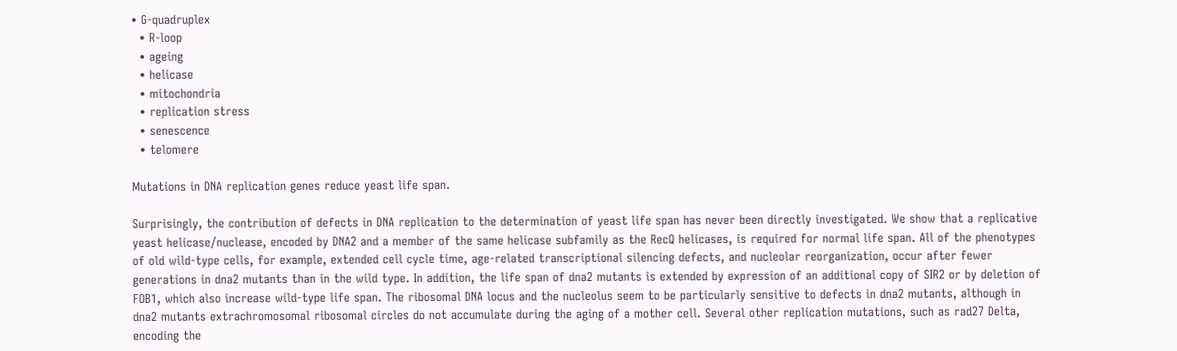• G-quadruplex
  • R-loop
  • ageing
  • helicase
  • mitochondria
  • replication stress
  • senescence
  • telomere

Mutations in DNA replication genes reduce yeast life span.

Surprisingly, the contribution of defects in DNA replication to the determination of yeast life span has never been directly investigated. We show that a replicative yeast helicase/nuclease, encoded by DNA2 and a member of the same helicase subfamily as the RecQ helicases, is required for normal life span. All of the phenotypes of old wild-type cells, for example, extended cell cycle time, age-related transcriptional silencing defects, and nucleolar reorganization, occur after fewer generations in dna2 mutants than in the wild type. In addition, the life span of dna2 mutants is extended by expression of an additional copy of SIR2 or by deletion of FOB1, which also increase wild-type life span. The ribosomal DNA locus and the nucleolus seem to be particularly sensitive to defects in dna2 mutants, although in dna2 mutants extrachromosomal ribosomal circles do not accumulate during the aging of a mother cell. Several other replication mutations, such as rad27 Delta, encoding the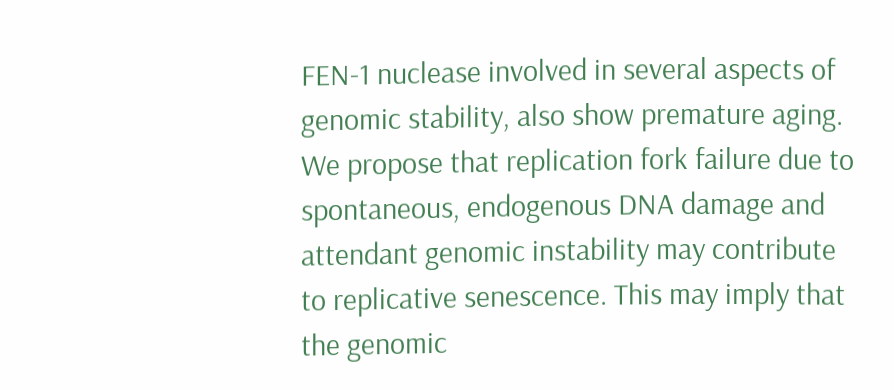FEN-1 nuclease involved in several aspects of genomic stability, also show premature aging. We propose that replication fork failure due to spontaneous, endogenous DNA damage and attendant genomic instability may contribute to replicative senescence. This may imply that the genomic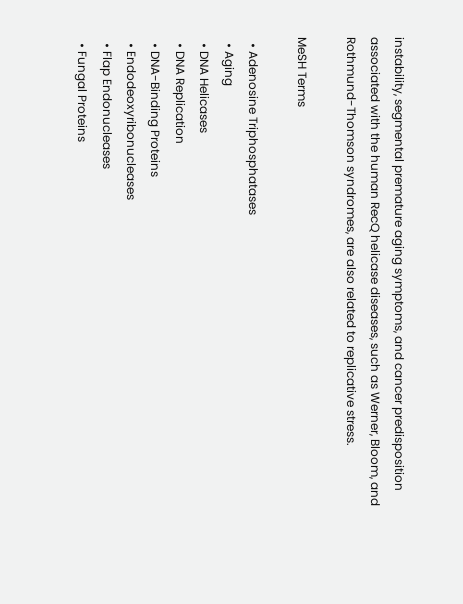instability, segmental premature aging symptoms, and cancer predisposition associated with the human RecQ helicase diseases, such as Werner, Bloom, and Rothmund-Thomson syndromes, are also related to replicative stress.

MeSH Terms

  • Adenosine Triphosphatases
  • Aging
  • DNA Helicases
  • DNA Replication
  • DNA-Binding Proteins
  • Endodeoxyribonucleases
  • Flap Endonucleases
  • Fungal Proteins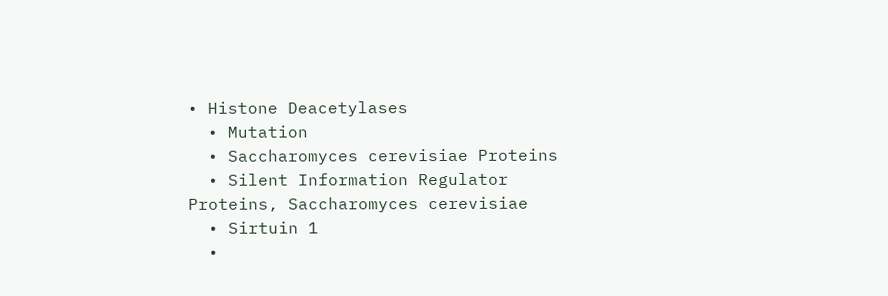• Histone Deacetylases
  • Mutation
  • Saccharomyces cerevisiae Proteins
  • Silent Information Regulator Proteins, Saccharomyces cerevisiae
  • Sirtuin 1
  •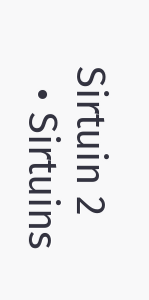Sirtuin 2
  • Sirtuins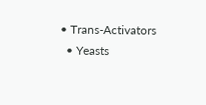• Trans-Activators
  • Yeasts